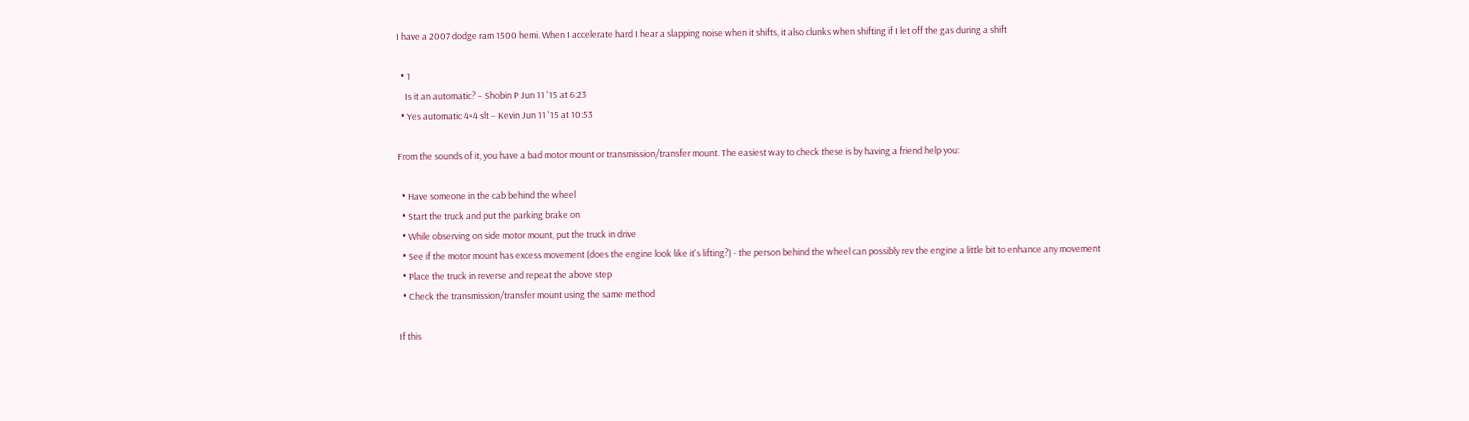I have a 2007 dodge ram 1500 hemi. When I accelerate hard I hear a slapping noise when it shifts, it also clunks when shifting if I let off the gas during a shift

  • 1
    Is it an automatic? – Shobin P Jun 11 '15 at 6:23
  • Yes automatic 4×4 slt – Kevin Jun 11 '15 at 10:53

From the sounds of it, you have a bad motor mount or transmission/transfer mount. The easiest way to check these is by having a friend help you:

  • Have someone in the cab behind the wheel
  • Start the truck and put the parking brake on
  • While observing on side motor mount, put the truck in drive
  • See if the motor mount has excess movement (does the engine look like it's lifting?) - the person behind the wheel can possibly rev the engine a little bit to enhance any movement
  • Place the truck in reverse and repeat the above step
  • Check the transmission/transfer mount using the same method

If this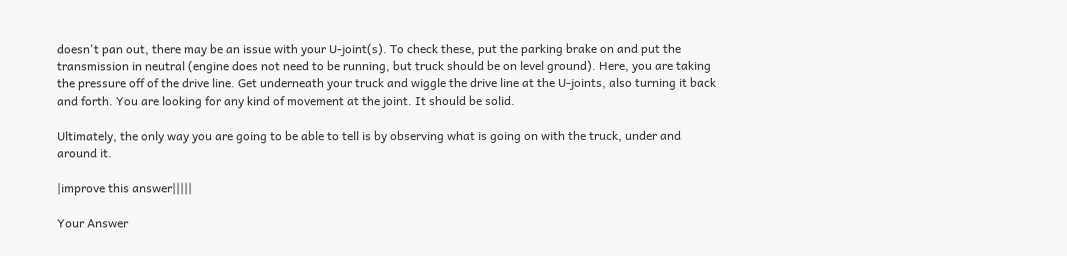doesn't pan out, there may be an issue with your U-joint(s). To check these, put the parking brake on and put the transmission in neutral (engine does not need to be running, but truck should be on level ground). Here, you are taking the pressure off of the drive line. Get underneath your truck and wiggle the drive line at the U-joints, also turning it back and forth. You are looking for any kind of movement at the joint. It should be solid.

Ultimately, the only way you are going to be able to tell is by observing what is going on with the truck, under and around it.

|improve this answer|||||

Your Answer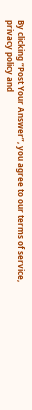By clicking “Post Your Answer”, you agree to our terms of service, privacy policy and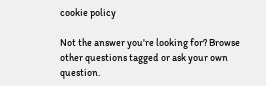cookie policy

Not the answer you're looking for? Browse other questions tagged or ask your own question.